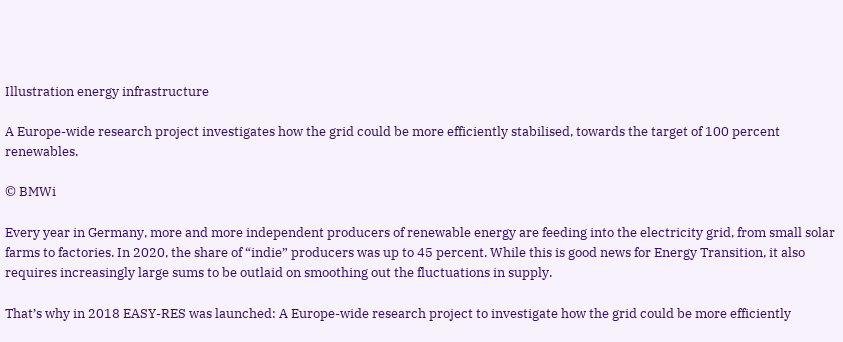Illustration energy infrastructure

A Europe-wide research project investigates how the grid could be more efficiently stabilised, towards the target of 100 percent renewables.

© BMWi

Every year in Germany, more and more independent producers of renewable energy are feeding into the electricity grid, from small solar farms to factories. In 2020, the share of “indie” producers was up to 45 percent. While this is good news for Energy Transition, it also requires increasingly large sums to be outlaid on smoothing out the fluctuations in supply.

That’s why in 2018 EASY-RES was launched: A Europe-wide research project to investigate how the grid could be more efficiently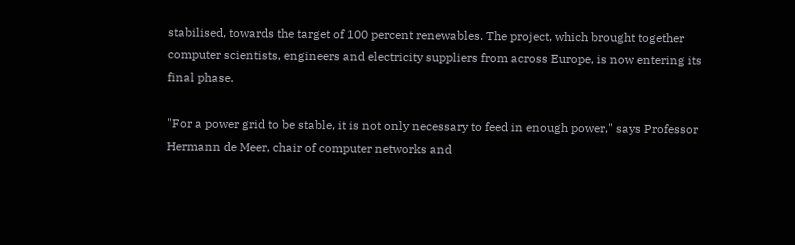stabilised, towards the target of 100 percent renewables. The project, which brought together computer scientists, engineers and electricity suppliers from across Europe, is now entering its final phase.

"For a power grid to be stable, it is not only necessary to feed in enough power," says Professor Hermann de Meer, chair of computer networks and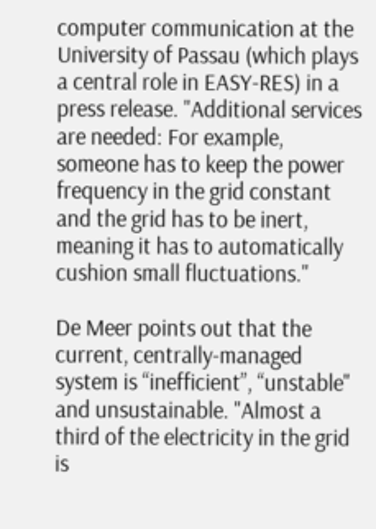computer communication at the University of Passau (which plays a central role in EASY-RES) in a press release. "Additional services are needed: For example, someone has to keep the power frequency in the grid constant and the grid has to be inert, meaning it has to automatically cushion small fluctuations."

De Meer points out that the current, centrally-managed system is “inefficient”, “unstable" and unsustainable. "Almost a third of the electricity in the grid is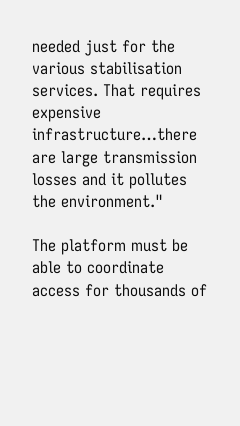needed just for the various stabilisation services. That requires expensive infrastructure…there are large transmission losses and it pollutes the environment."

The platform must be able to coordinate access for thousands of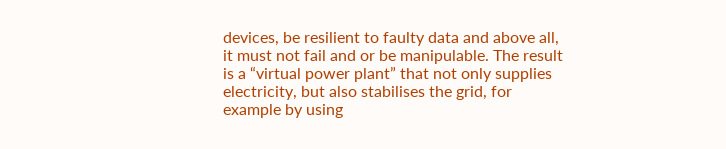devices, be resilient to faulty data and above all, it must not fail and or be manipulable. The result is a “virtual power plant” that not only supplies electricity, but also stabilises the grid, for example by using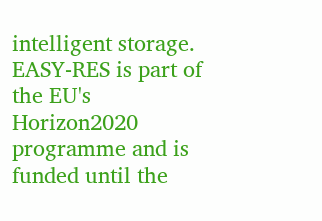intelligent storage. EASY-RES is part of the EU's Horizon2020 programme and is funded until the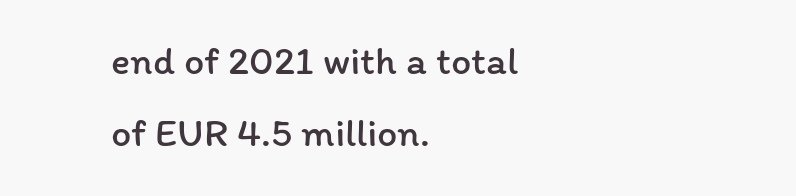end of 2021 with a total of EUR 4.5 million.